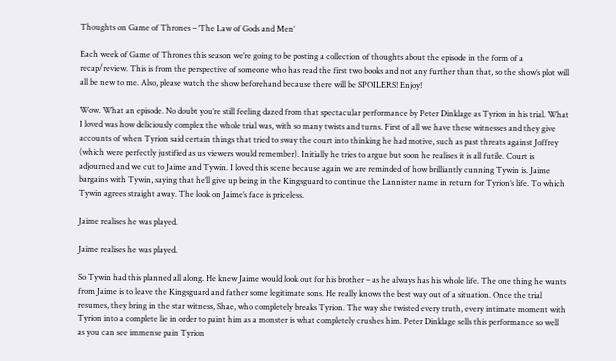Thoughts on Game of Thrones – ‘The Law of Gods and Men’

Each week of Game of Thrones this season we’re going to be posting a collection of thoughts about the episode in the form of a recap/review. This is from the perspective of someone who has read the first two books and not any further than that, so the show’s plot will all be new to me. Also, please watch the show beforehand because there will be SPOILERS! Enjoy!

Wow. What an episode. No doubt you’re still feeling dazed from that spectacular performance by Peter Dinklage as Tyrion in his trial. What I loved was how deliciously complex the whole trial was, with so many twists and turns. First of all we have these witnesses and they give accounts of when Tyrion said certain things that tried to sway the court into thinking he had motive, such as past threats against Joffrey (which were perfectly justified as us viewers would remember). Initially he tries to argue but soon he realises it is all futile. Court is adjourned and we cut to Jaime and Tywin. I loved this scene because again we are reminded of how brilliantly cunning Tywin is. Jaime bargains with Tywin, saying that he’ll give up being in the Kingsguard to continue the Lannister name in return for Tyrion’s life. To which Tywin agrees straight away. The look on Jaime’s face is priceless.

Jaime realises he was played.

Jaime realises he was played.

So Tywin had this planned all along. He knew Jaime would look out for his brother – as he always has his whole life. The one thing he wants from Jaime is to leave the Kingsguard and father some legitimate sons. He really knows the best way out of a situation. Once the trial resumes, they bring in the star witness, Shae, who completely breaks Tyrion. The way she twisted every truth, every intimate moment with Tyrion into a complete lie in order to paint him as a monster is what completely crushes him. Peter Dinklage sells this performance so well as you can see immense pain Tyrion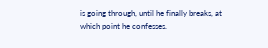is going through, until he finally breaks, at which point he confesses.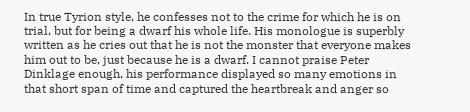In true Tyrion style, he confesses not to the crime for which he is on trial, but for being a dwarf his whole life. His monologue is superbly written as he cries out that he is not the monster that everyone makes him out to be, just because he is a dwarf. I cannot praise Peter Dinklage enough, his performance displayed so many emotions in that short span of time and captured the heartbreak and anger so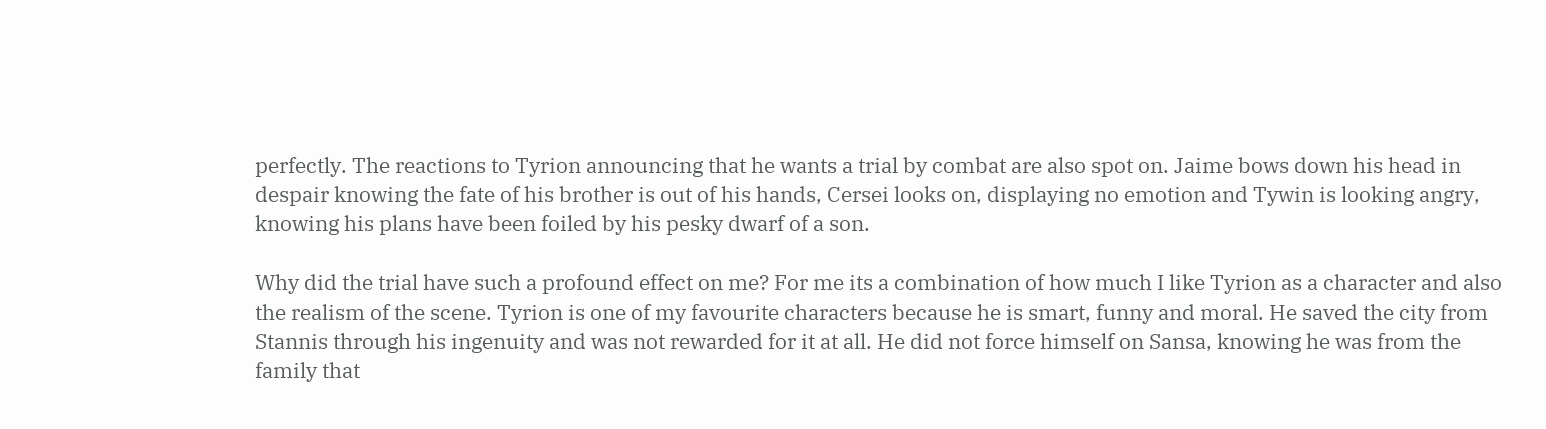perfectly. The reactions to Tyrion announcing that he wants a trial by combat are also spot on. Jaime bows down his head in despair knowing the fate of his brother is out of his hands, Cersei looks on, displaying no emotion and Tywin is looking angry, knowing his plans have been foiled by his pesky dwarf of a son.

Why did the trial have such a profound effect on me? For me its a combination of how much I like Tyrion as a character and also the realism of the scene. Tyrion is one of my favourite characters because he is smart, funny and moral. He saved the city from Stannis through his ingenuity and was not rewarded for it at all. He did not force himself on Sansa, knowing he was from the family that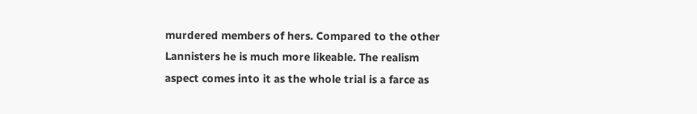murdered members of hers. Compared to the other Lannisters he is much more likeable. The realism aspect comes into it as the whole trial is a farce as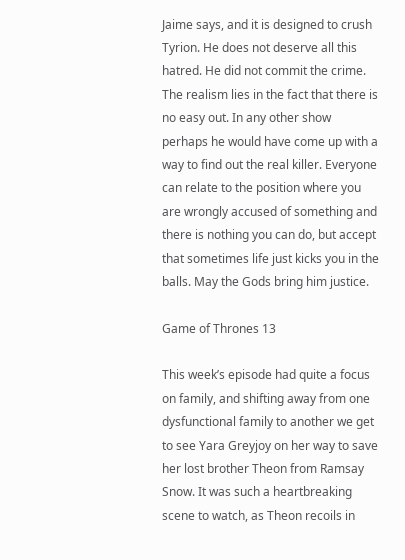Jaime says, and it is designed to crush Tyrion. He does not deserve all this hatred. He did not commit the crime. The realism lies in the fact that there is no easy out. In any other show perhaps he would have come up with a way to find out the real killer. Everyone can relate to the position where you are wrongly accused of something and there is nothing you can do, but accept that sometimes life just kicks you in the balls. May the Gods bring him justice.

Game of Thrones 13

This week’s episode had quite a focus on family, and shifting away from one dysfunctional family to another we get to see Yara Greyjoy on her way to save her lost brother Theon from Ramsay Snow. It was such a heartbreaking scene to watch, as Theon recoils in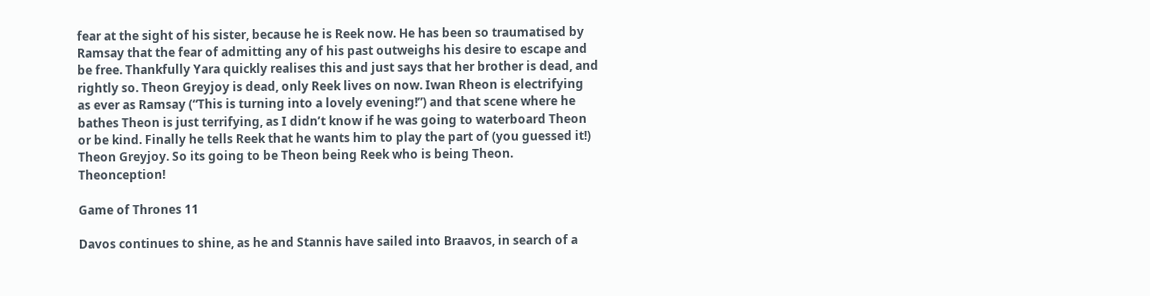fear at the sight of his sister, because he is Reek now. He has been so traumatised by Ramsay that the fear of admitting any of his past outweighs his desire to escape and be free. Thankfully Yara quickly realises this and just says that her brother is dead, and rightly so. Theon Greyjoy is dead, only Reek lives on now. Iwan Rheon is electrifying as ever as Ramsay (“This is turning into a lovely evening!”) and that scene where he bathes Theon is just terrifying, as I didn’t know if he was going to waterboard Theon or be kind. Finally he tells Reek that he wants him to play the part of (you guessed it!) Theon Greyjoy. So its going to be Theon being Reek who is being Theon. Theonception!

Game of Thrones 11

Davos continues to shine, as he and Stannis have sailed into Braavos, in search of a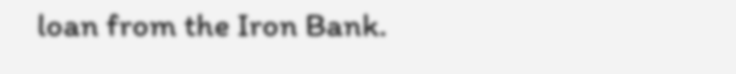loan from the Iron Bank.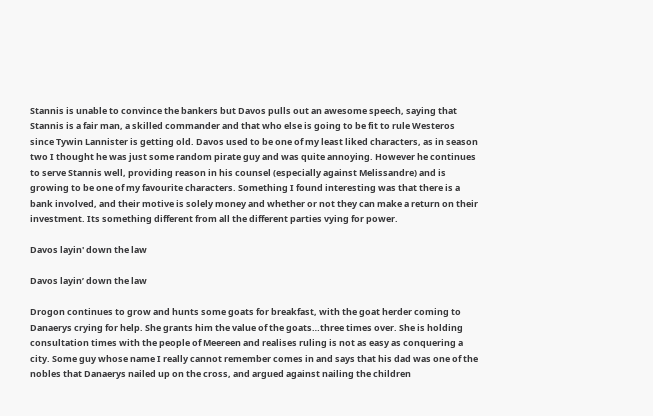Stannis is unable to convince the bankers but Davos pulls out an awesome speech, saying that Stannis is a fair man, a skilled commander and that who else is going to be fit to rule Westeros since Tywin Lannister is getting old. Davos used to be one of my least liked characters, as in season two I thought he was just some random pirate guy and was quite annoying. However he continues to serve Stannis well, providing reason in his counsel (especially against Melissandre) and is growing to be one of my favourite characters. Something I found interesting was that there is a bank involved, and their motive is solely money and whether or not they can make a return on their investment. Its something different from all the different parties vying for power.

Davos layin' down the law

Davos layin’ down the law

Drogon continues to grow and hunts some goats for breakfast, with the goat herder coming to Danaerys crying for help. She grants him the value of the goats…three times over. She is holding consultation times with the people of Meereen and realises ruling is not as easy as conquering a city. Some guy whose name I really cannot remember comes in and says that his dad was one of the nobles that Danaerys nailed up on the cross, and argued against nailing the children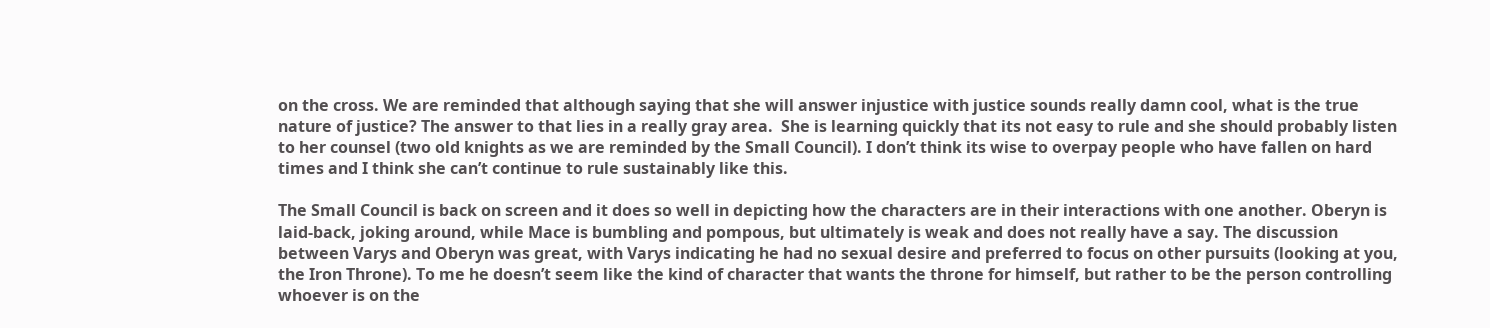on the cross. We are reminded that although saying that she will answer injustice with justice sounds really damn cool, what is the true nature of justice? The answer to that lies in a really gray area.  She is learning quickly that its not easy to rule and she should probably listen to her counsel (two old knights as we are reminded by the Small Council). I don’t think its wise to overpay people who have fallen on hard times and I think she can’t continue to rule sustainably like this.

The Small Council is back on screen and it does so well in depicting how the characters are in their interactions with one another. Oberyn is laid-back, joking around, while Mace is bumbling and pompous, but ultimately is weak and does not really have a say. The discussion between Varys and Oberyn was great, with Varys indicating he had no sexual desire and preferred to focus on other pursuits (looking at you, the Iron Throne). To me he doesn’t seem like the kind of character that wants the throne for himself, but rather to be the person controlling whoever is on the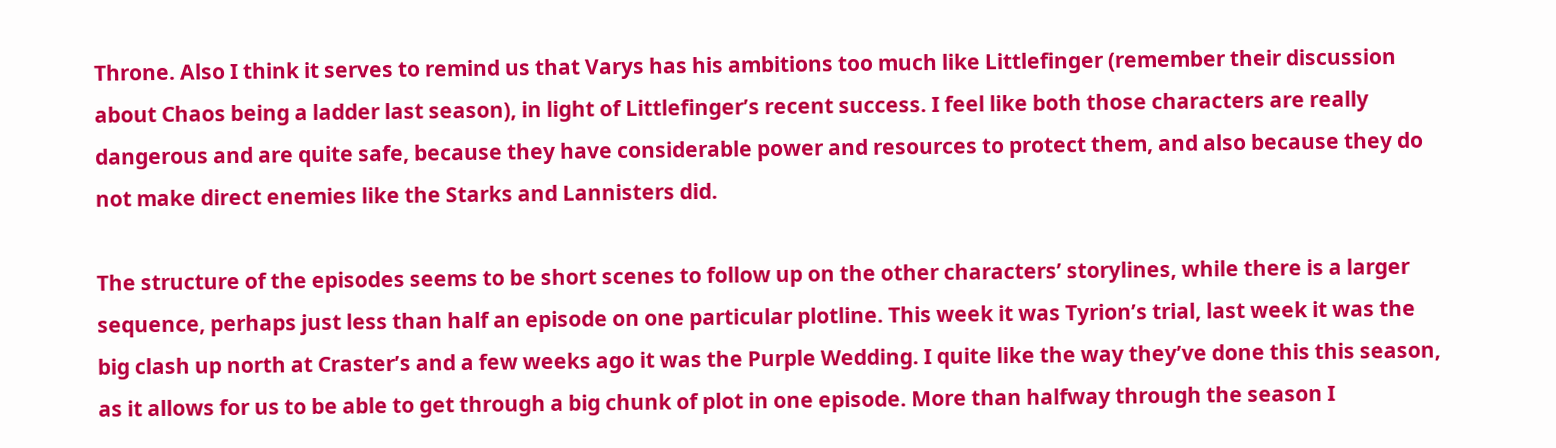Throne. Also I think it serves to remind us that Varys has his ambitions too much like Littlefinger (remember their discussion about Chaos being a ladder last season), in light of Littlefinger’s recent success. I feel like both those characters are really dangerous and are quite safe, because they have considerable power and resources to protect them, and also because they do not make direct enemies like the Starks and Lannisters did.

The structure of the episodes seems to be short scenes to follow up on the other characters’ storylines, while there is a larger sequence, perhaps just less than half an episode on one particular plotline. This week it was Tyrion’s trial, last week it was the big clash up north at Craster’s and a few weeks ago it was the Purple Wedding. I quite like the way they’ve done this this season, as it allows for us to be able to get through a big chunk of plot in one episode. More than halfway through the season I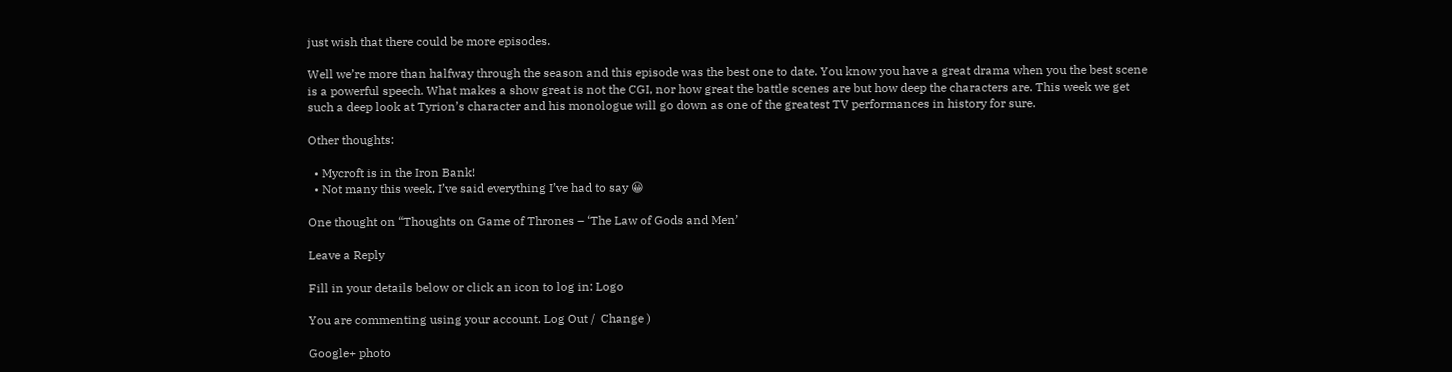just wish that there could be more episodes.

Well we’re more than halfway through the season and this episode was the best one to date. You know you have a great drama when you the best scene is a powerful speech. What makes a show great is not the CGI, nor how great the battle scenes are but how deep the characters are. This week we get such a deep look at Tyrion’s character and his monologue will go down as one of the greatest TV performances in history for sure.

Other thoughts:

  • Mycroft is in the Iron Bank!
  • Not many this week, I’ve said everything I’ve had to say 😀

One thought on “Thoughts on Game of Thrones – ‘The Law of Gods and Men’

Leave a Reply

Fill in your details below or click an icon to log in: Logo

You are commenting using your account. Log Out /  Change )

Google+ photo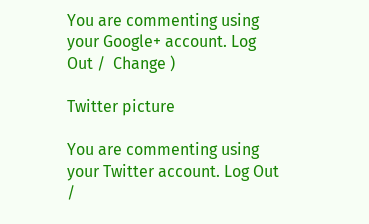You are commenting using your Google+ account. Log Out /  Change )

Twitter picture

You are commenting using your Twitter account. Log Out /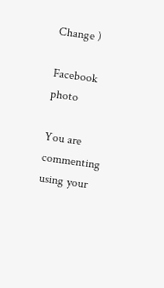Change )

Facebook photo

You are commenting using your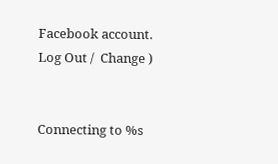Facebook account. Log Out /  Change )


Connecting to %s